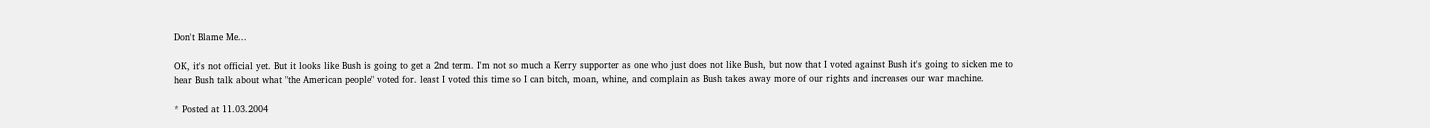Don't Blame Me...

OK, it's not official yet. But it looks like Bush is going to get a 2nd term. I'm not so much a Kerry supporter as one who just does not like Bush, but now that I voted against Bush it's going to sicken me to hear Bush talk about what "the American people" voted for. least I voted this time so I can bitch, moan, whine, and complain as Bush takes away more of our rights and increases our war machine.

* Posted at 11.03.2004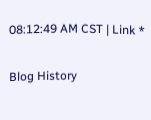08:12:49 AM CST | Link *

Blog History